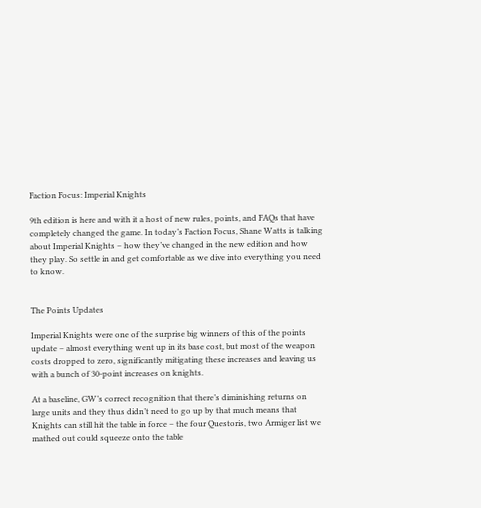Faction Focus: Imperial Knights

9th edition is here and with it a host of new rules, points, and FAQs that have completely changed the game. In today’s Faction Focus, Shane Watts is talking about Imperial Knights – how they’ve changed in the new edition and how they play. So settle in and get comfortable as we dive into everything you need to know.


The Points Updates

Imperial Knights were one of the surprise big winners of this of the points update – almost everything went up in its base cost, but most of the weapon costs dropped to zero, significantly mitigating these increases and leaving us with a bunch of 30-point increases on knights.

At a baseline, GW’s correct recognition that there’s diminishing returns on large units and they thus didn’t need to go up by that much means that Knights can still hit the table in force – the four Questoris, two Armiger list we mathed out could squeeze onto the table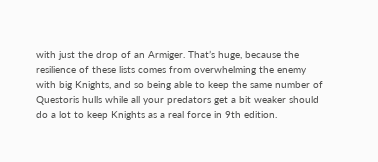with just the drop of an Armiger. That’s huge, because the resilience of these lists comes from overwhelming the enemy with big Knights, and so being able to keep the same number of Questoris hulls while all your predators get a bit weaker should do a lot to keep Knights as a real force in 9th edition.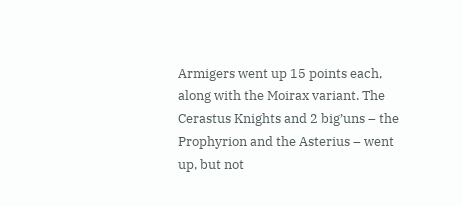Armigers went up 15 points each, along with the Moirax variant. The Cerastus Knights and 2 big’uns – the Prophyrion and the Asterius – went up, but not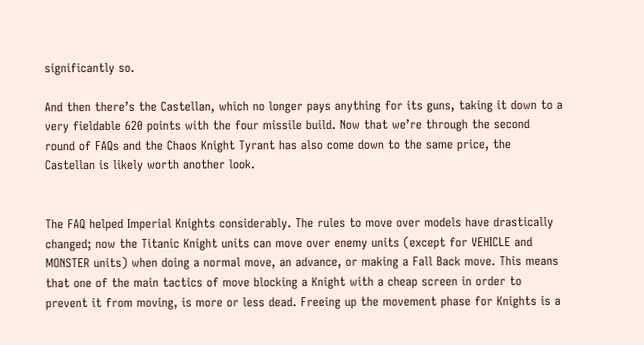significantly so.

And then there’s the Castellan, which no longer pays anything for its guns, taking it down to a very fieldable 620 points with the four missile build. Now that we’re through the second round of FAQs and the Chaos Knight Tyrant has also come down to the same price, the Castellan is likely worth another look.


The FAQ helped Imperial Knights considerably. The rules to move over models have drastically changed; now the Titanic Knight units can move over enemy units (except for VEHICLE and MONSTER units) when doing a normal move, an advance, or making a Fall Back move. This means that one of the main tactics of move blocking a Knight with a cheap screen in order to prevent it from moving, is more or less dead. Freeing up the movement phase for Knights is a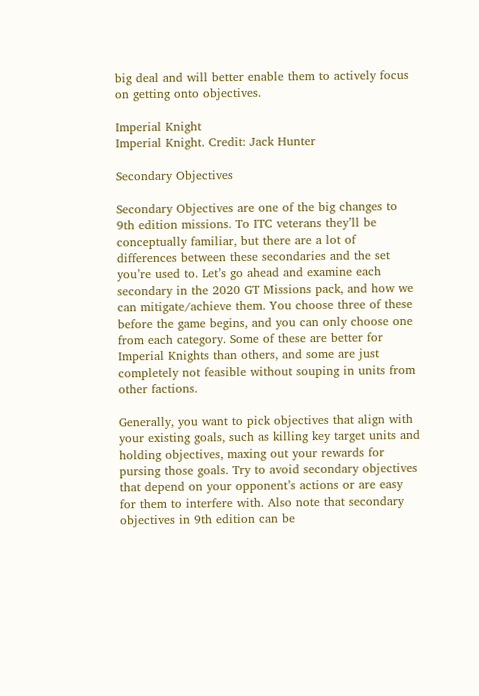big deal and will better enable them to actively focus on getting onto objectives.

Imperial Knight
Imperial Knight. Credit: Jack Hunter

Secondary Objectives

Secondary Objectives are one of the big changes to 9th edition missions. To ITC veterans they’ll be conceptually familiar, but there are a lot of differences between these secondaries and the set you’re used to. Let’s go ahead and examine each secondary in the 2020 GT Missions pack, and how we can mitigate/achieve them. You choose three of these before the game begins, and you can only choose one from each category. Some of these are better for Imperial Knights than others, and some are just completely not feasible without souping in units from other factions.

Generally, you want to pick objectives that align with your existing goals, such as killing key target units and holding objectives, maxing out your rewards for pursing those goals. Try to avoid secondary objectives that depend on your opponent’s actions or are easy for them to interfere with. Also note that secondary objectives in 9th edition can be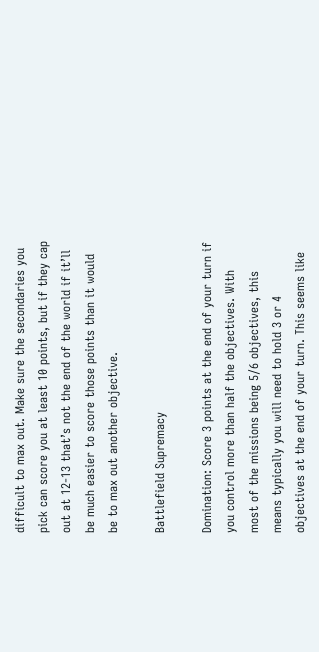difficult to max out. Make sure the secondaries you pick can score you at least 10 points, but if they cap out at 12-13 that’s not the end of the world if it’ll be much easier to score those points than it would be to max out another objective.

Battlefield Supremacy

Domination: Score 3 points at the end of your turn if you control more than half the objectives. With most of the missions being 5/6 objectives, this means typically you will need to hold 3 or 4 objectives at the end of your turn. This seems like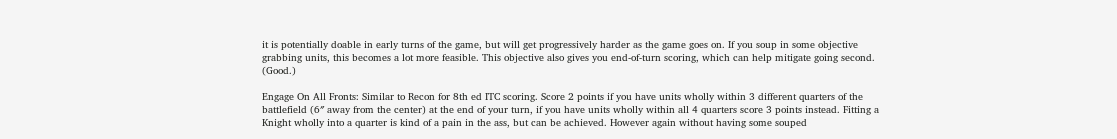it is potentially doable in early turns of the game, but will get progressively harder as the game goes on. If you soup in some objective grabbing units, this becomes a lot more feasible. This objective also gives you end-of-turn scoring, which can help mitigate going second. (Good.)

Engage On All Fronts: Similar to Recon for 8th ed ITC scoring. Score 2 points if you have units wholly within 3 different quarters of the battlefield (6″ away from the center) at the end of your turn, if you have units wholly within all 4 quarters score 3 points instead. Fitting a Knight wholly into a quarter is kind of a pain in the ass, but can be achieved. However again without having some souped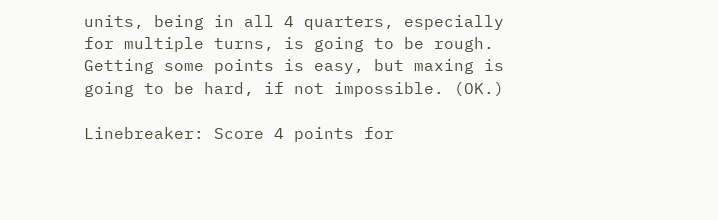units, being in all 4 quarters, especially for multiple turns, is going to be rough. Getting some points is easy, but maxing is going to be hard, if not impossible. (OK.)

Linebreaker: Score 4 points for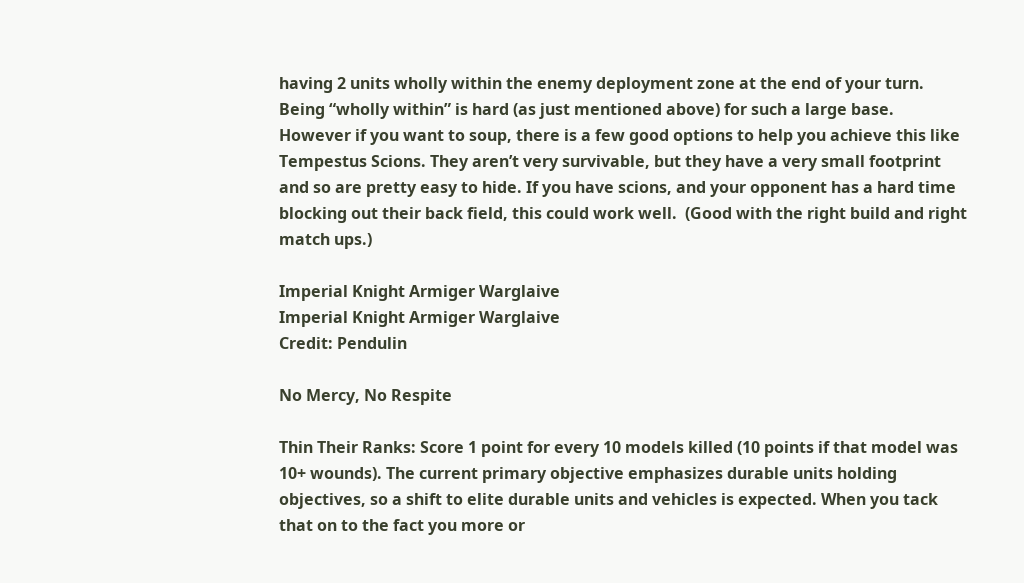having 2 units wholly within the enemy deployment zone at the end of your turn. Being “wholly within” is hard (as just mentioned above) for such a large base. However if you want to soup, there is a few good options to help you achieve this like Tempestus Scions. They aren’t very survivable, but they have a very small footprint and so are pretty easy to hide. If you have scions, and your opponent has a hard time blocking out their back field, this could work well.  (Good with the right build and right match ups.)

Imperial Knight Armiger Warglaive
Imperial Knight Armiger Warglaive
Credit: Pendulin

No Mercy, No Respite

Thin Their Ranks: Score 1 point for every 10 models killed (10 points if that model was 10+ wounds). The current primary objective emphasizes durable units holding objectives, so a shift to elite durable units and vehicles is expected. When you tack that on to the fact you more or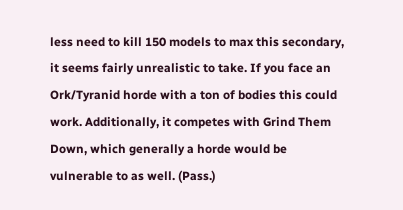less need to kill 150 models to max this secondary, it seems fairly unrealistic to take. If you face an Ork/Tyranid horde with a ton of bodies this could work. Additionally, it competes with Grind Them Down, which generally a horde would be vulnerable to as well. (Pass.)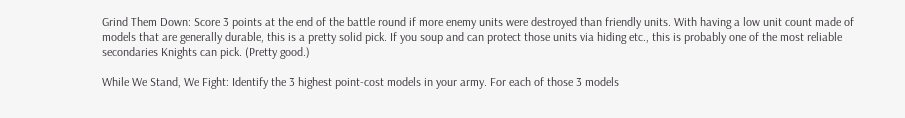Grind Them Down: Score 3 points at the end of the battle round if more enemy units were destroyed than friendly units. With having a low unit count made of models that are generally durable, this is a pretty solid pick. If you soup and can protect those units via hiding etc., this is probably one of the most reliable secondaries Knights can pick. (Pretty good.)

While We Stand, We Fight: Identify the 3 highest point-cost models in your army. For each of those 3 models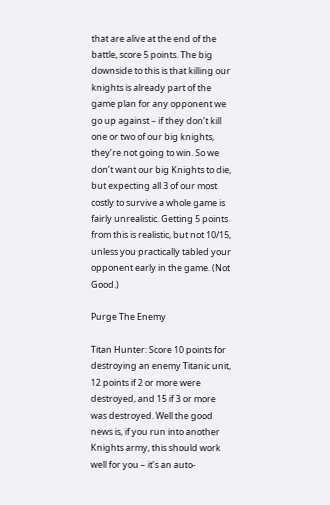that are alive at the end of the battle, score 5 points. The big downside to this is that killing our knights is already part of the game plan for any opponent we go up against – if they don’t kill one or two of our big knights, they’re not going to win. So we don’t want our big Knights to die, but expecting all 3 of our most costly to survive a whole game is fairly unrealistic. Getting 5 points from this is realistic, but not 10/15, unless you practically tabled your opponent early in the game. (Not Good.)

Purge The Enemy

Titan Hunter: Score 10 points for destroying an enemy Titanic unit, 12 points if 2 or more were destroyed, and 15 if 3 or more was destroyed. Well the good news is, if you run into another Knights army, this should work well for you – it’s an auto-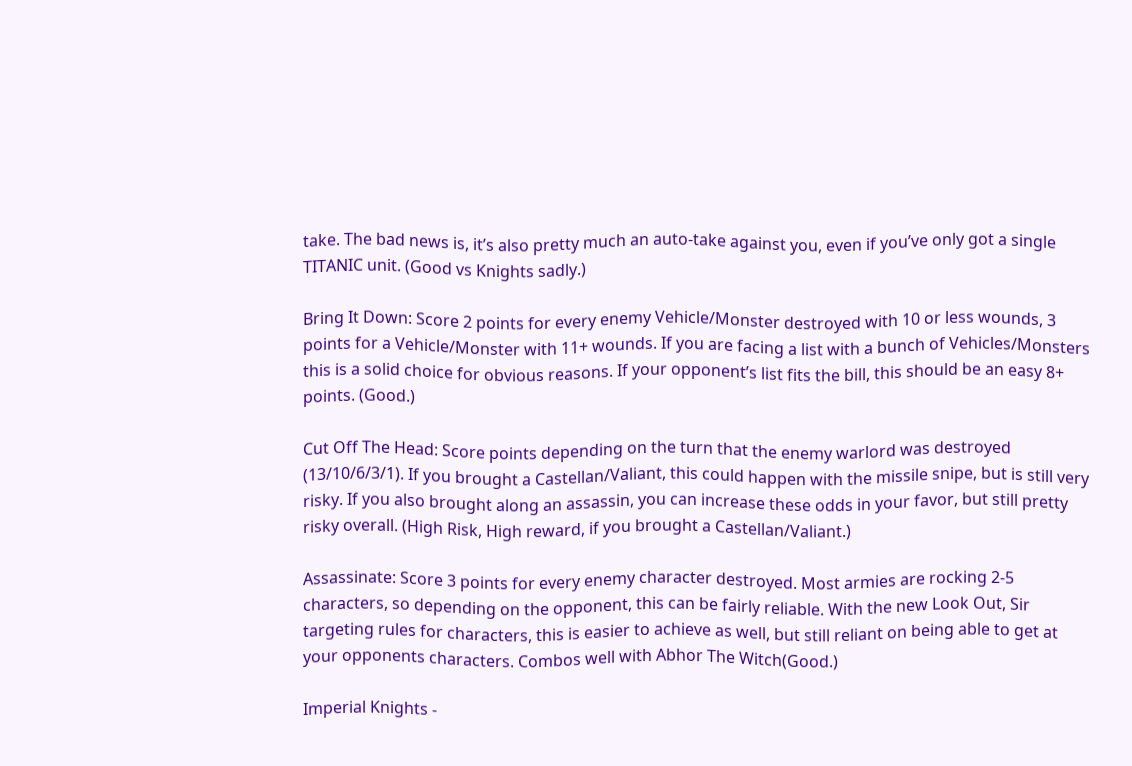take. The bad news is, it’s also pretty much an auto-take against you, even if you’ve only got a single TITANIC unit. (Good vs Knights sadly.)

Bring It Down: Score 2 points for every enemy Vehicle/Monster destroyed with 10 or less wounds, 3 points for a Vehicle/Monster with 11+ wounds. If you are facing a list with a bunch of Vehicles/Monsters this is a solid choice for obvious reasons. If your opponent’s list fits the bill, this should be an easy 8+ points. (Good.)

Cut Off The Head: Score points depending on the turn that the enemy warlord was destroyed (13/10/6/3/1). If you brought a Castellan/Valiant, this could happen with the missile snipe, but is still very risky. If you also brought along an assassin, you can increase these odds in your favor, but still pretty risky overall. (High Risk, High reward, if you brought a Castellan/Valiant.)

Assassinate: Score 3 points for every enemy character destroyed. Most armies are rocking 2-5 characters, so depending on the opponent, this can be fairly reliable. With the new Look Out, Sir targeting rules for characters, this is easier to achieve as well, but still reliant on being able to get at your opponents characters. Combos well with Abhor The Witch(Good.)

Imperial Knights -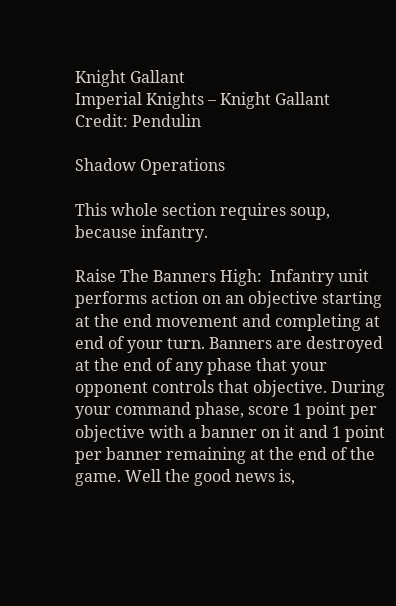Knight Gallant
Imperial Knights – Knight Gallant
Credit: Pendulin

Shadow Operations

This whole section requires soup, because infantry.

Raise The Banners High:  Infantry unit performs action on an objective starting at the end movement and completing at end of your turn. Banners are destroyed at the end of any phase that your opponent controls that objective. During your command phase, score 1 point per objective with a banner on it and 1 point per banner remaining at the end of the game. Well the good news is,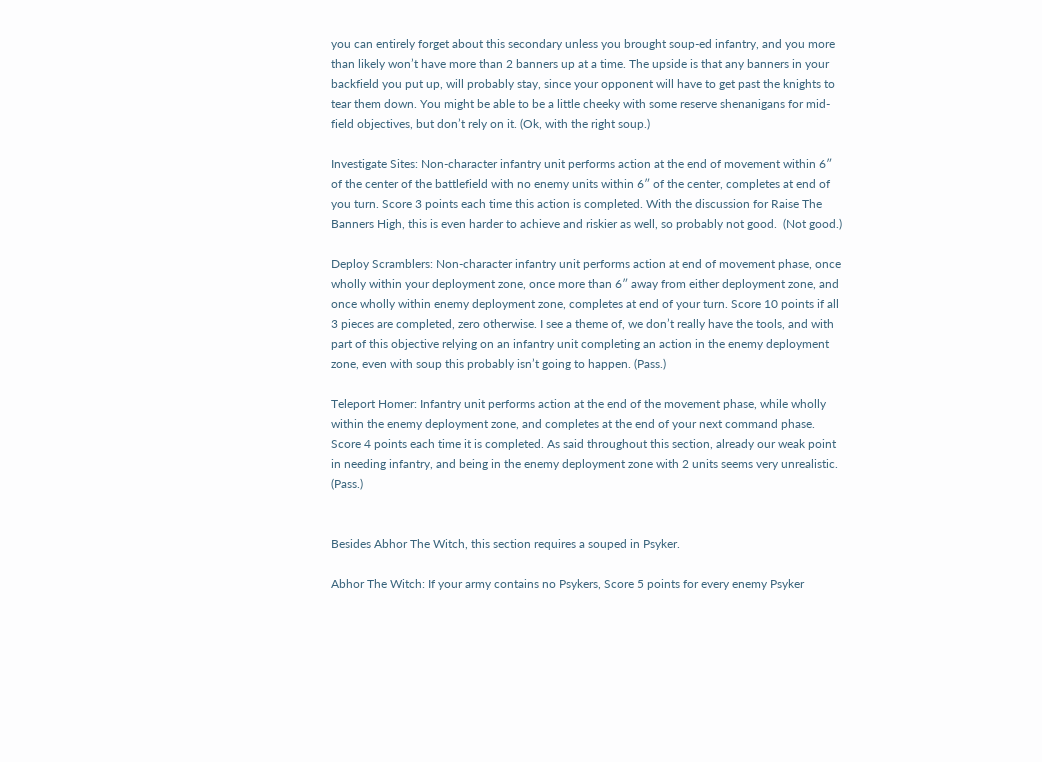you can entirely forget about this secondary unless you brought soup-ed infantry, and you more than likely won’t have more than 2 banners up at a time. The upside is that any banners in your backfield you put up, will probably stay, since your opponent will have to get past the knights to tear them down. You might be able to be a little cheeky with some reserve shenanigans for mid-field objectives, but don’t rely on it. (Ok, with the right soup.)

Investigate Sites: Non-character infantry unit performs action at the end of movement within 6″ of the center of the battlefield with no enemy units within 6″ of the center, completes at end of you turn. Score 3 points each time this action is completed. With the discussion for Raise The Banners High, this is even harder to achieve and riskier as well, so probably not good.  (Not good.)

Deploy Scramblers: Non-character infantry unit performs action at end of movement phase, once wholly within your deployment zone, once more than 6″ away from either deployment zone, and once wholly within enemy deployment zone, completes at end of your turn. Score 10 points if all 3 pieces are completed, zero otherwise. I see a theme of, we don’t really have the tools, and with part of this objective relying on an infantry unit completing an action in the enemy deployment zone, even with soup this probably isn’t going to happen. (Pass.)

Teleport Homer: Infantry unit performs action at the end of the movement phase, while wholly within the enemy deployment zone, and completes at the end of your next command phase. Score 4 points each time it is completed. As said throughout this section, already our weak point in needing infantry, and being in the enemy deployment zone with 2 units seems very unrealistic. (Pass.)


Besides Abhor The Witch, this section requires a souped in Psyker.

Abhor The Witch: If your army contains no Psykers, Score 5 points for every enemy Psyker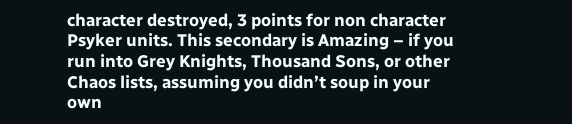character destroyed, 3 points for non character Psyker units. This secondary is Amazing – if you run into Grey Knights, Thousand Sons, or other Chaos lists, assuming you didn’t soup in your own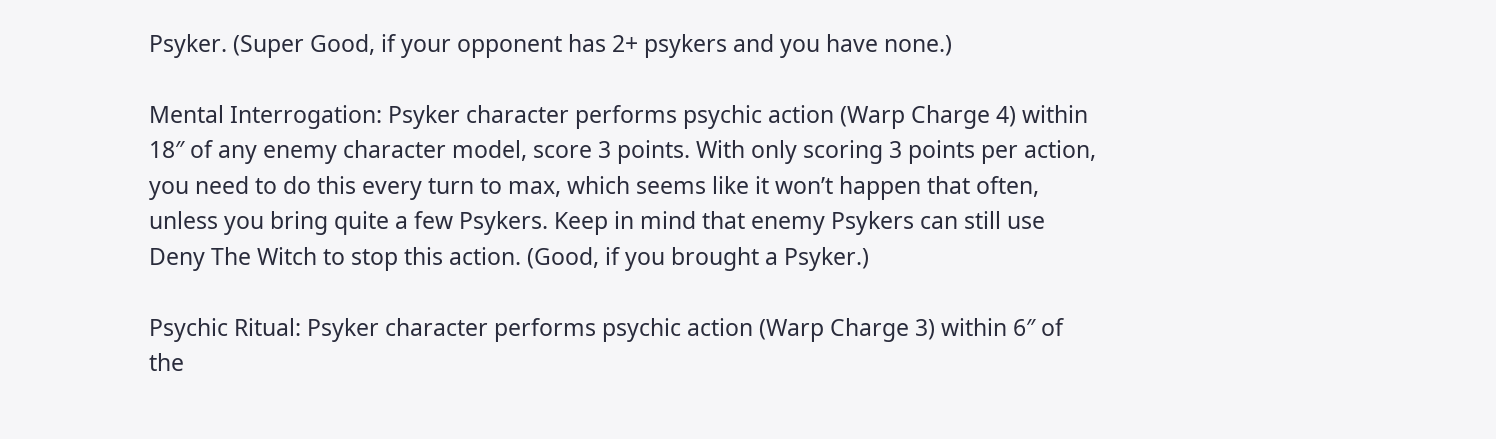Psyker. (Super Good, if your opponent has 2+ psykers and you have none.)

Mental Interrogation: Psyker character performs psychic action (Warp Charge 4) within 18″ of any enemy character model, score 3 points. With only scoring 3 points per action, you need to do this every turn to max, which seems like it won’t happen that often, unless you bring quite a few Psykers. Keep in mind that enemy Psykers can still use Deny The Witch to stop this action. (Good, if you brought a Psyker.)

Psychic Ritual: Psyker character performs psychic action (Warp Charge 3) within 6″ of the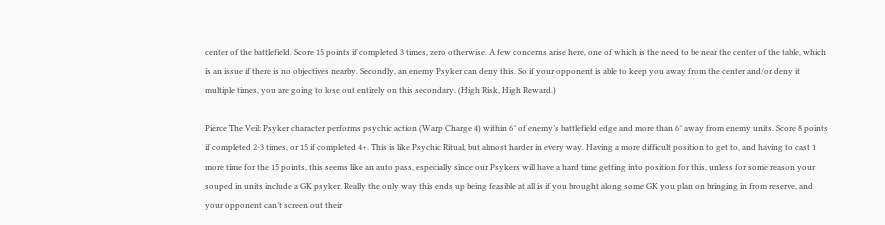center of the battlefield. Score 15 points if completed 3 times, zero otherwise. A few concerns arise here, one of which is the need to be near the center of the table, which is an issue if there is no objectives nearby. Secondly, an enemy Psyker can deny this. So if your opponent is able to keep you away from the center and/or deny it multiple times, you are going to lose out entirely on this secondary. (High Risk, High Reward.)

Pierce The Veil: Psyker character performs psychic action (Warp Charge 4) within 6″ of enemy’s battlefield edge and more than 6″ away from enemy units. Score 8 points if completed 2-3 times, or 15 if completed 4+. This is like Psychic Ritual, but almost harder in every way. Having a more difficult position to get to, and having to cast 1 more time for the 15 points, this seems like an auto pass, especially since our Psykers will have a hard time getting into position for this, unless for some reason your souped in units include a GK psyker. Really the only way this ends up being feasible at all is if you brought along some GK you plan on bringing in from reserve, and your opponent can’t screen out their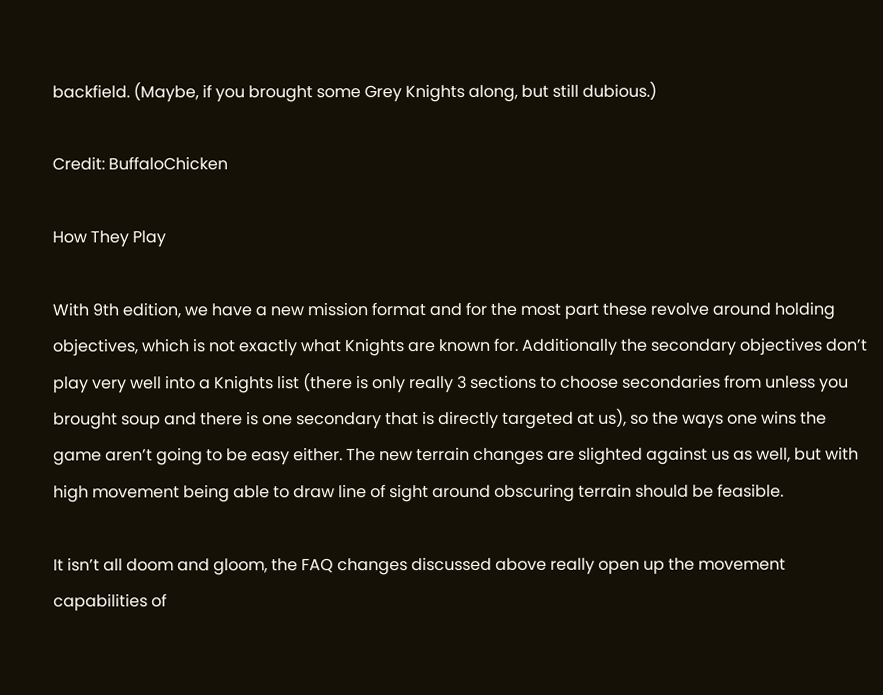backfield. (Maybe, if you brought some Grey Knights along, but still dubious.)

Credit: BuffaloChicken

How They Play

With 9th edition, we have a new mission format and for the most part these revolve around holding objectives, which is not exactly what Knights are known for. Additionally the secondary objectives don’t play very well into a Knights list (there is only really 3 sections to choose secondaries from unless you brought soup and there is one secondary that is directly targeted at us), so the ways one wins the game aren’t going to be easy either. The new terrain changes are slighted against us as well, but with high movement being able to draw line of sight around obscuring terrain should be feasible.

It isn’t all doom and gloom, the FAQ changes discussed above really open up the movement capabilities of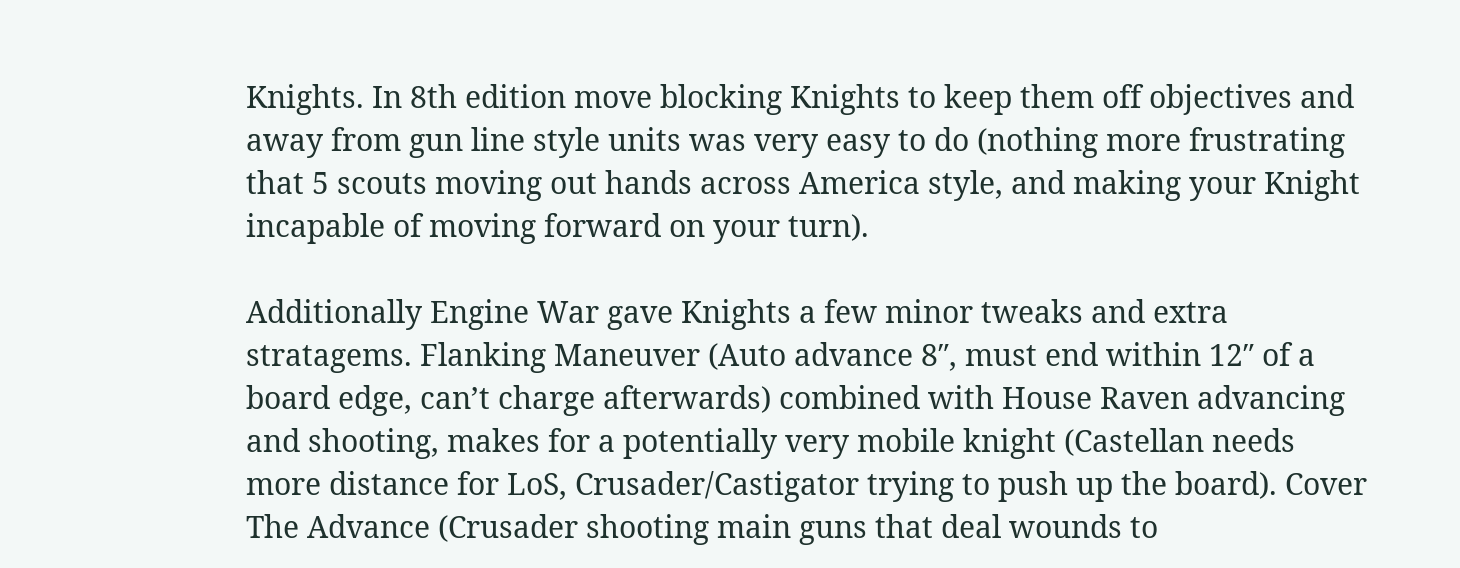Knights. In 8th edition move blocking Knights to keep them off objectives and away from gun line style units was very easy to do (nothing more frustrating that 5 scouts moving out hands across America style, and making your Knight incapable of moving forward on your turn).

Additionally Engine War gave Knights a few minor tweaks and extra stratagems. Flanking Maneuver (Auto advance 8″, must end within 12″ of a board edge, can’t charge afterwards) combined with House Raven advancing and shooting, makes for a potentially very mobile knight (Castellan needs more distance for LoS, Crusader/Castigator trying to push up the board). Cover The Advance (Crusader shooting main guns that deal wounds to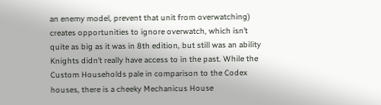an enemy model, prevent that unit from overwatching) creates opportunities to ignore overwatch, which isn’t quite as big as it was in 8th edition, but still was an ability Knights didn’t really have access to in the past. While the Custom Households pale in comparison to the Codex houses, there is a cheeky Mechanicus House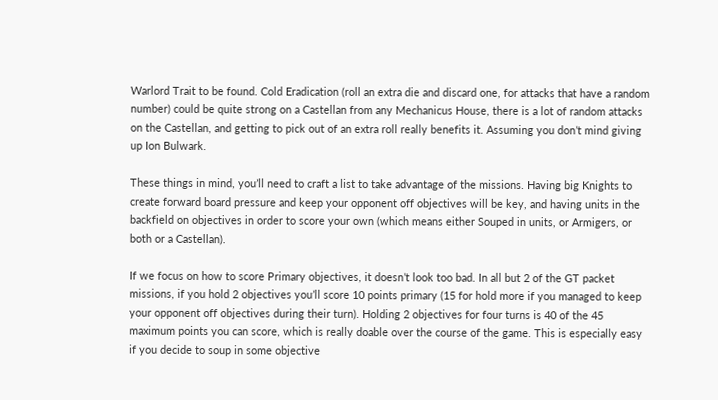Warlord Trait to be found. Cold Eradication (roll an extra die and discard one, for attacks that have a random number) could be quite strong on a Castellan from any Mechanicus House, there is a lot of random attacks on the Castellan, and getting to pick out of an extra roll really benefits it. Assuming you don’t mind giving up Ion Bulwark.

These things in mind, you’ll need to craft a list to take advantage of the missions. Having big Knights to create forward board pressure and keep your opponent off objectives will be key, and having units in the backfield on objectives in order to score your own (which means either Souped in units, or Armigers, or both or a Castellan).

If we focus on how to score Primary objectives, it doesn’t look too bad. In all but 2 of the GT packet missions, if you hold 2 objectives you’ll score 10 points primary (15 for hold more if you managed to keep your opponent off objectives during their turn). Holding 2 objectives for four turns is 40 of the 45 maximum points you can score, which is really doable over the course of the game. This is especially easy if you decide to soup in some objective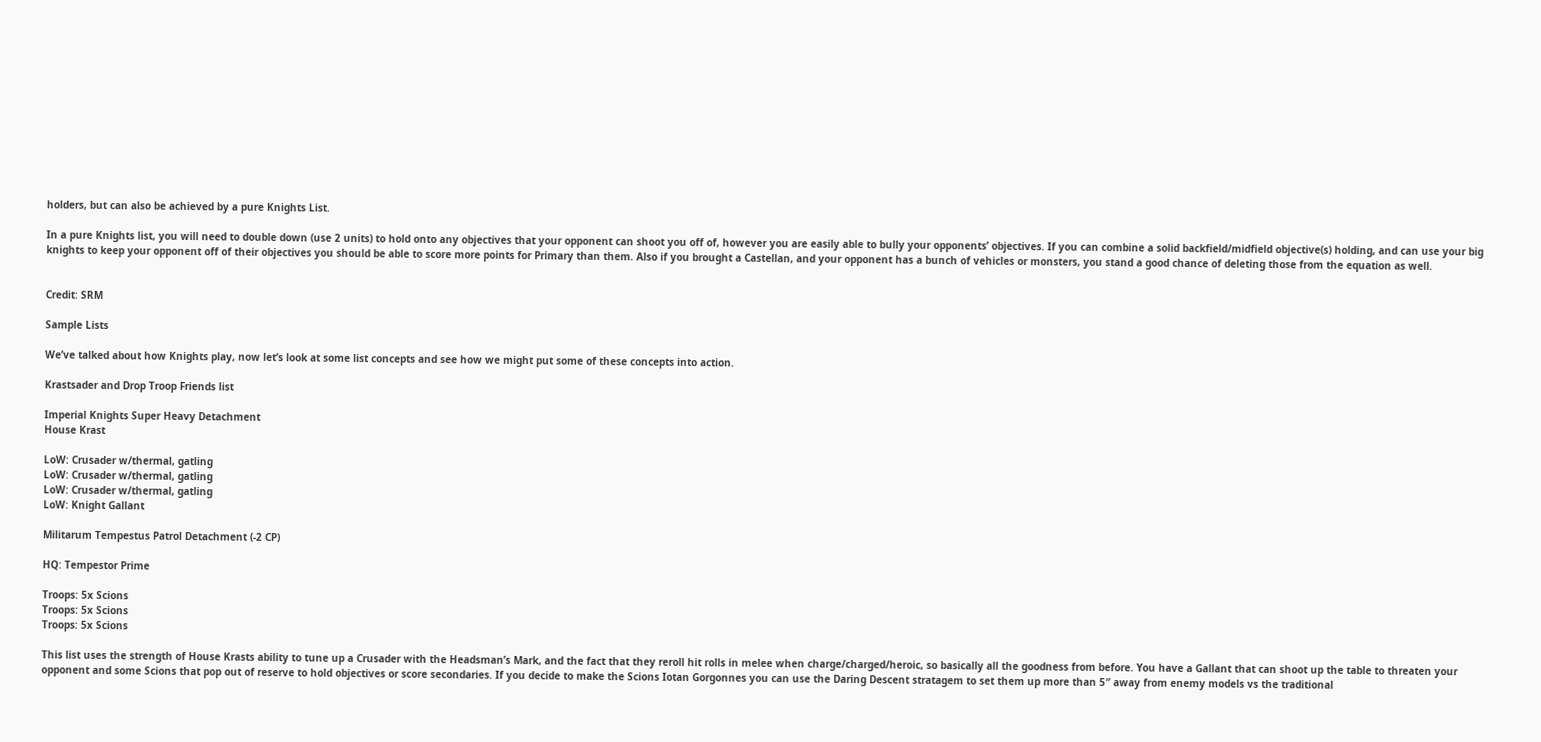holders, but can also be achieved by a pure Knights List.

In a pure Knights list, you will need to double down (use 2 units) to hold onto any objectives that your opponent can shoot you off of, however you are easily able to bully your opponents’ objectives. If you can combine a solid backfield/midfield objective(s) holding, and can use your big knights to keep your opponent off of their objectives you should be able to score more points for Primary than them. Also if you brought a Castellan, and your opponent has a bunch of vehicles or monsters, you stand a good chance of deleting those from the equation as well.


Credit: SRM

Sample Lists

We’ve talked about how Knights play, now let’s look at some list concepts and see how we might put some of these concepts into action.

Krastsader and Drop Troop Friends list

Imperial Knights Super Heavy Detachment
House Krast

LoW: Crusader w/thermal, gatling
LoW: Crusader w/thermal, gatling
LoW: Crusader w/thermal, gatling
LoW: Knight Gallant

Militarum Tempestus Patrol Detachment (-2 CP)

HQ: Tempestor Prime

Troops: 5x Scions
Troops: 5x Scions
Troops: 5x Scions

This list uses the strength of House Krasts ability to tune up a Crusader with the Headsman’s Mark, and the fact that they reroll hit rolls in melee when charge/charged/heroic, so basically all the goodness from before. You have a Gallant that can shoot up the table to threaten your opponent and some Scions that pop out of reserve to hold objectives or score secondaries. If you decide to make the Scions Iotan Gorgonnes you can use the Daring Descent stratagem to set them up more than 5″ away from enemy models vs the traditional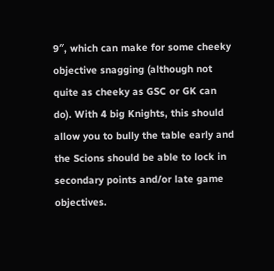9″, which can make for some cheeky objective snagging (although not quite as cheeky as GSC or GK can do). With 4 big Knights, this should allow you to bully the table early and the Scions should be able to lock in secondary points and/or late game objectives.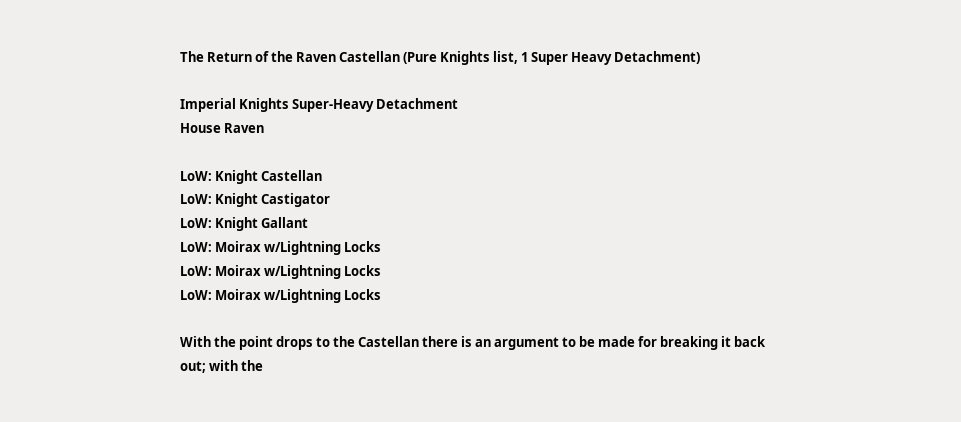The Return of the Raven Castellan (Pure Knights list, 1 Super Heavy Detachment)

Imperial Knights Super-Heavy Detachment
House Raven

LoW: Knight Castellan
LoW: Knight Castigator
LoW: Knight Gallant
LoW: Moirax w/Lightning Locks
LoW: Moirax w/Lightning Locks
LoW: Moirax w/Lightning Locks

With the point drops to the Castellan there is an argument to be made for breaking it back out; with the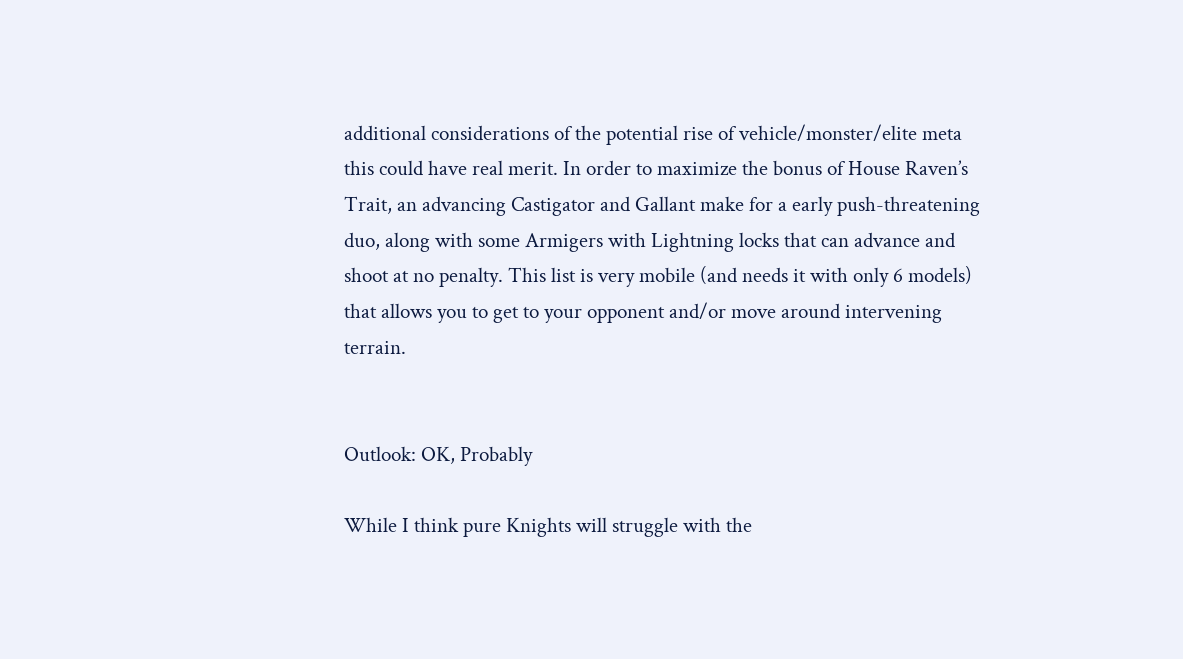additional considerations of the potential rise of vehicle/monster/elite meta this could have real merit. In order to maximize the bonus of House Raven’s Trait, an advancing Castigator and Gallant make for a early push-threatening duo, along with some Armigers with Lightning locks that can advance and shoot at no penalty. This list is very mobile (and needs it with only 6 models) that allows you to get to your opponent and/or move around intervening terrain.


Outlook: OK, Probably

While I think pure Knights will struggle with the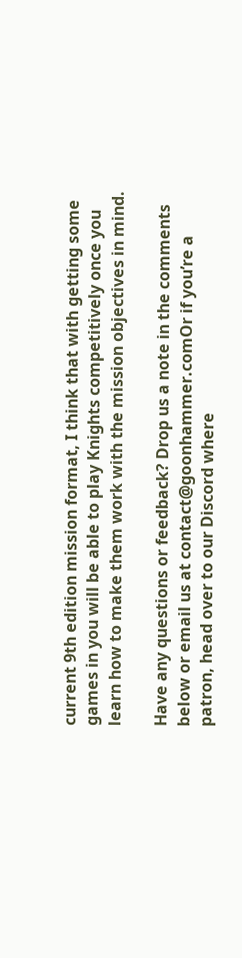current 9th edition mission format, I think that with getting some games in you will be able to play Knights competitively once you learn how to make them work with the mission objectives in mind.

Have any questions or feedback? Drop us a note in the comments below or email us at contact@goonhammer.comOr if you’re a patron, head over to our Discord where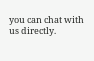you can chat with us directly.